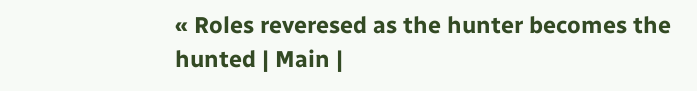« Roles reveresed as the hunter becomes the hunted | Main |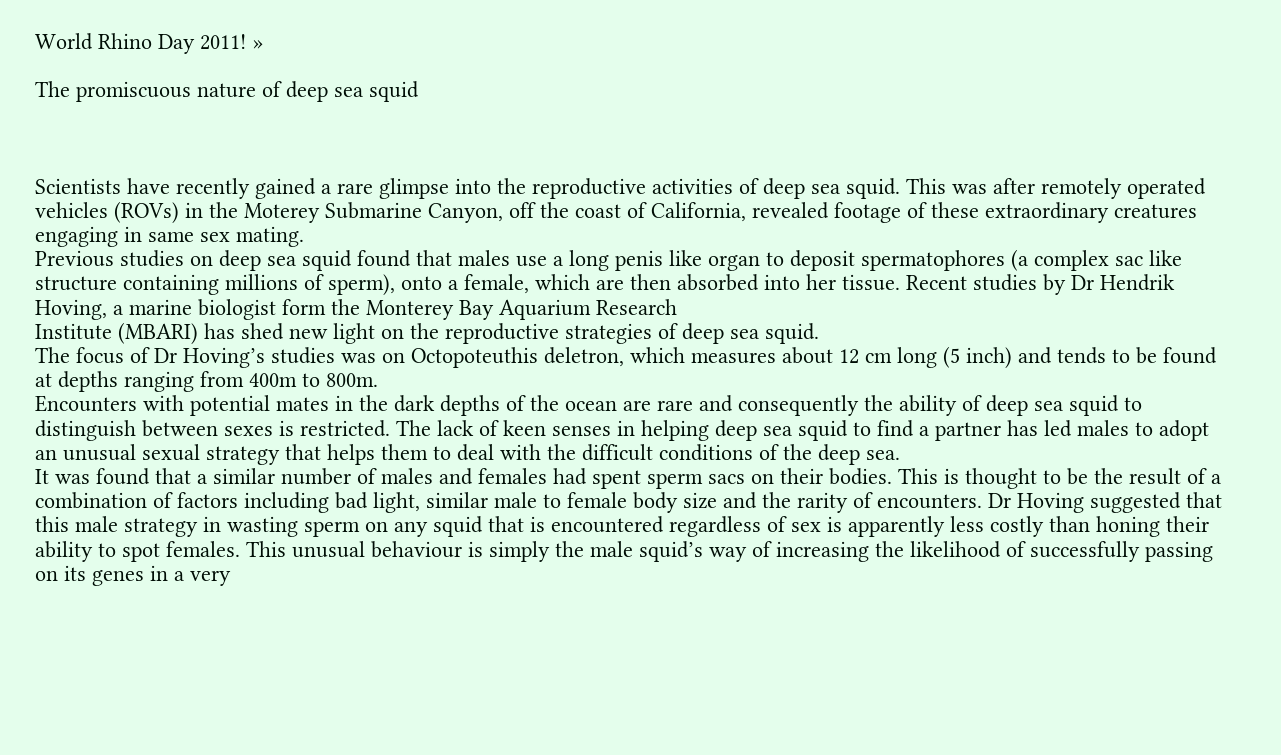World Rhino Day 2011! »

The promiscuous nature of deep sea squid



Scientists have recently gained a rare glimpse into the reproductive activities of deep sea squid. This was after remotely operated vehicles (ROVs) in the Moterey Submarine Canyon, off the coast of California, revealed footage of these extraordinary creatures engaging in same sex mating.
Previous studies on deep sea squid found that males use a long penis like organ to deposit spermatophores (a complex sac like structure containing millions of sperm), onto a female, which are then absorbed into her tissue. Recent studies by Dr Hendrik Hoving, a marine biologist form the Monterey Bay Aquarium Research
Institute (MBARI) has shed new light on the reproductive strategies of deep sea squid.
The focus of Dr Hoving’s studies was on Octopoteuthis deletron, which measures about 12 cm long (5 inch) and tends to be found at depths ranging from 400m to 800m.
Encounters with potential mates in the dark depths of the ocean are rare and consequently the ability of deep sea squid to distinguish between sexes is restricted. The lack of keen senses in helping deep sea squid to find a partner has led males to adopt an unusual sexual strategy that helps them to deal with the difficult conditions of the deep sea.
It was found that a similar number of males and females had spent sperm sacs on their bodies. This is thought to be the result of a combination of factors including bad light, similar male to female body size and the rarity of encounters. Dr Hoving suggested that this male strategy in wasting sperm on any squid that is encountered regardless of sex is apparently less costly than honing their ability to spot females. This unusual behaviour is simply the male squid’s way of increasing the likelihood of successfully passing on its genes in a very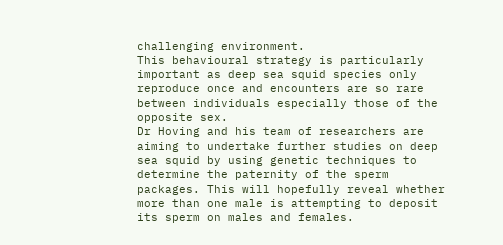challenging environment.
This behavioural strategy is particularly important as deep sea squid species only reproduce once and encounters are so rare between individuals especially those of the opposite sex.
Dr Hoving and his team of researchers are aiming to undertake further studies on deep sea squid by using genetic techniques to determine the paternity of the sperm packages. This will hopefully reveal whether more than one male is attempting to deposit its sperm on males and females.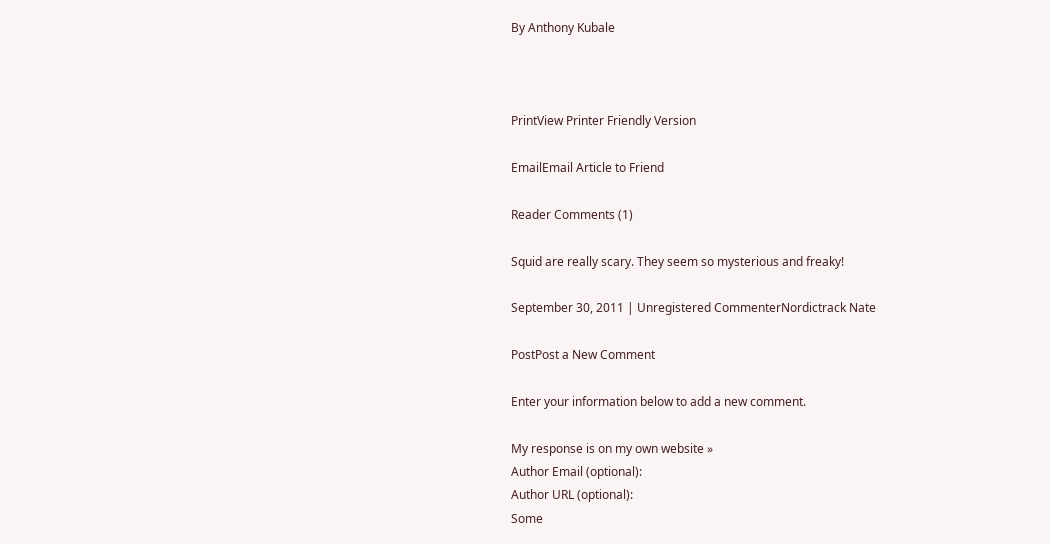By Anthony Kubale



PrintView Printer Friendly Version

EmailEmail Article to Friend

Reader Comments (1)

Squid are really scary. They seem so mysterious and freaky!

September 30, 2011 | Unregistered CommenterNordictrack Nate

PostPost a New Comment

Enter your information below to add a new comment.

My response is on my own website »
Author Email (optional):
Author URL (optional):
Some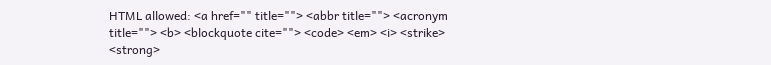HTML allowed: <a href="" title=""> <abbr title=""> <acronym title=""> <b> <blockquote cite=""> <code> <em> <i> <strike> <strong>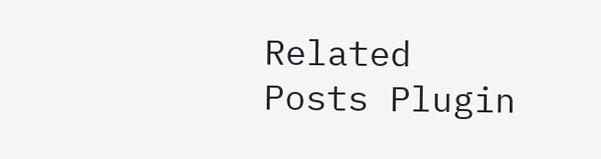Related Posts Plugin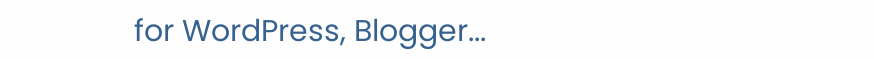for WordPress, Blogger...